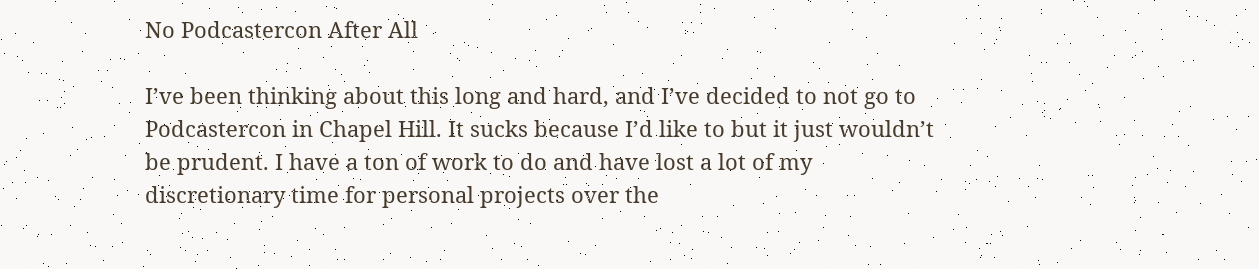No Podcastercon After All

I’ve been thinking about this long and hard, and I’ve decided to not go to Podcastercon in Chapel Hill. It sucks because I’d like to but it just wouldn’t be prudent. I have a ton of work to do and have lost a lot of my discretionary time for personal projects over the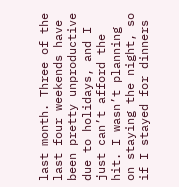last month. Three of the last four weekends have been pretty unproductive due to holidays, and I just can’t afford the hit. I wasn’t planning on staying the night, so if I stayed for dinners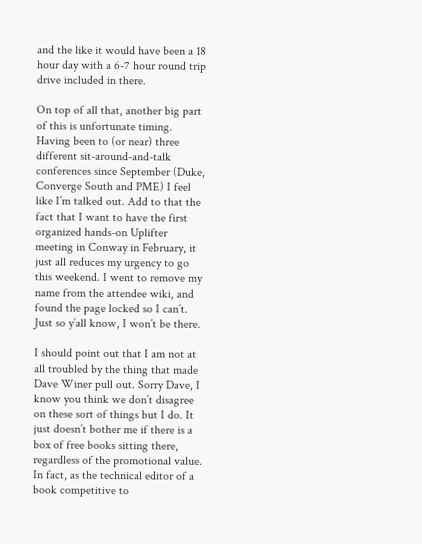and the like it would have been a 18 hour day with a 6-7 hour round trip drive included in there.

On top of all that, another big part of this is unfortunate timing. Having been to (or near) three different sit-around-and-talk conferences since September (Duke, Converge South and PME) I feel like I’m talked out. Add to that the fact that I want to have the first organized hands-on Uplifter meeting in Conway in February, it just all reduces my urgency to go this weekend. I went to remove my name from the attendee wiki, and found the page locked so I can’t. Just so y’all know, I won’t be there.

I should point out that I am not at all troubled by the thing that made Dave Winer pull out. Sorry Dave, I know you think we don’t disagree on these sort of things but I do. It just doesn’t bother me if there is a box of free books sitting there, regardless of the promotional value. In fact, as the technical editor of a book competitive to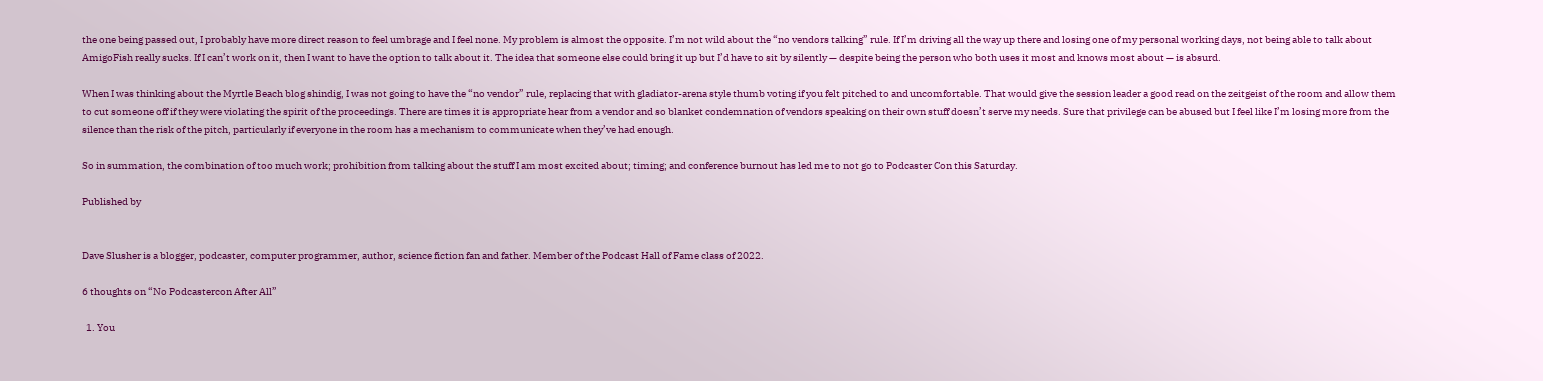the one being passed out, I probably have more direct reason to feel umbrage and I feel none. My problem is almost the opposite. I’m not wild about the “no vendors talking” rule. If I’m driving all the way up there and losing one of my personal working days, not being able to talk about AmigoFish really sucks. If I can’t work on it, then I want to have the option to talk about it. The idea that someone else could bring it up but I’d have to sit by silently — despite being the person who both uses it most and knows most about — is absurd.

When I was thinking about the Myrtle Beach blog shindig, I was not going to have the “no vendor” rule, replacing that with gladiator-arena style thumb voting if you felt pitched to and uncomfortable. That would give the session leader a good read on the zeitgeist of the room and allow them to cut someone off if they were violating the spirit of the proceedings. There are times it is appropriate hear from a vendor and so blanket condemnation of vendors speaking on their own stuff doesn’t serve my needs. Sure that privilege can be abused but I feel like I’m losing more from the silence than the risk of the pitch, particularly if everyone in the room has a mechanism to communicate when they’ve had enough.

So in summation, the combination of too much work; prohibition from talking about the stuff I am most excited about; timing; and conference burnout has led me to not go to Podcaster Con this Saturday.

Published by


Dave Slusher is a blogger, podcaster, computer programmer, author, science fiction fan and father. Member of the Podcast Hall of Fame class of 2022.

6 thoughts on “No Podcastercon After All”

  1. You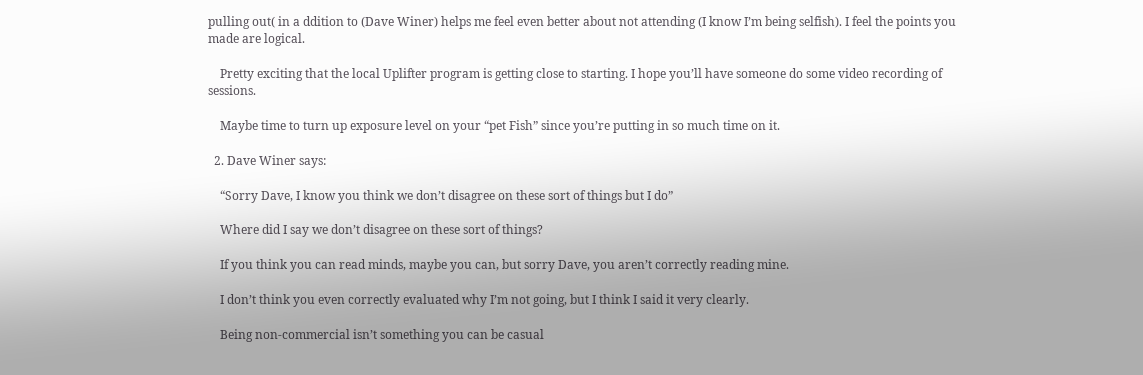pulling out( in a ddition to (Dave Winer) helps me feel even better about not attending (I know I’m being selfish). I feel the points you made are logical.

    Pretty exciting that the local Uplifter program is getting close to starting. I hope you’ll have someone do some video recording of sessions.

    Maybe time to turn up exposure level on your “pet Fish” since you’re putting in so much time on it.

  2. Dave Winer says:

    “Sorry Dave, I know you think we don’t disagree on these sort of things but I do”

    Where did I say we don’t disagree on these sort of things?

    If you think you can read minds, maybe you can, but sorry Dave, you aren’t correctly reading mine.

    I don’t think you even correctly evaluated why I’m not going, but I think I said it very clearly.

    Being non-commercial isn’t something you can be casual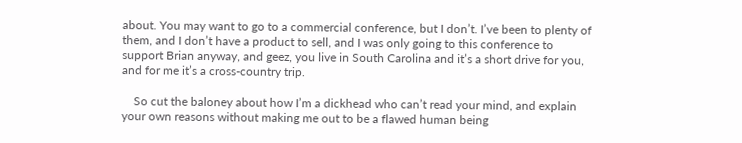about. You may want to go to a commercial conference, but I don’t. I’ve been to plenty of them, and I don’t have a product to sell, and I was only going to this conference to support Brian anyway, and geez, you live in South Carolina and it’s a short drive for you, and for me it’s a cross-country trip.

    So cut the baloney about how I’m a dickhead who can’t read your mind, and explain your own reasons without making me out to be a flawed human being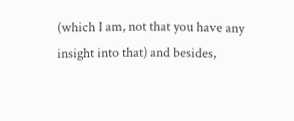(which I am, not that you have any insight into that) and besides,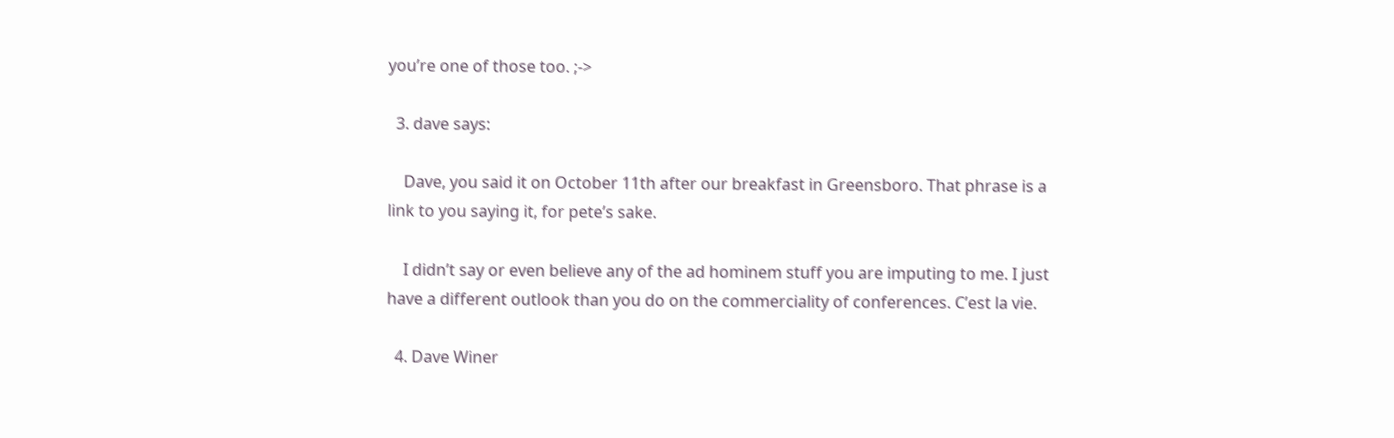you’re one of those too. ;->

  3. dave says:

    Dave, you said it on October 11th after our breakfast in Greensboro. That phrase is a link to you saying it, for pete’s sake.

    I didn’t say or even believe any of the ad hominem stuff you are imputing to me. I just have a different outlook than you do on the commerciality of conferences. C’est la vie.

  4. Dave Winer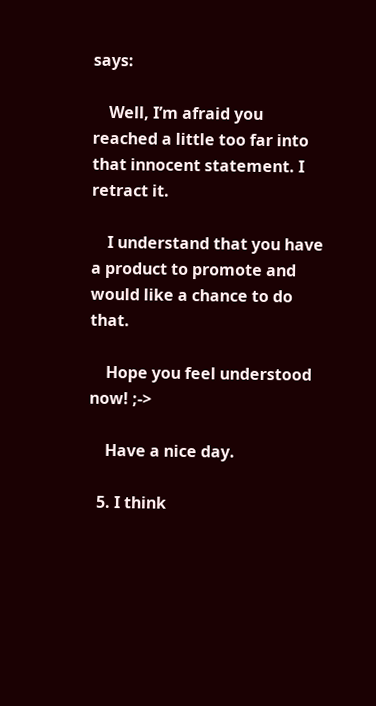says:

    Well, I’m afraid you reached a little too far into that innocent statement. I retract it.

    I understand that you have a product to promote and would like a chance to do that.

    Hope you feel understood now! ;->

    Have a nice day.

  5. I think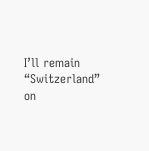I’ll remain “Switzerland” on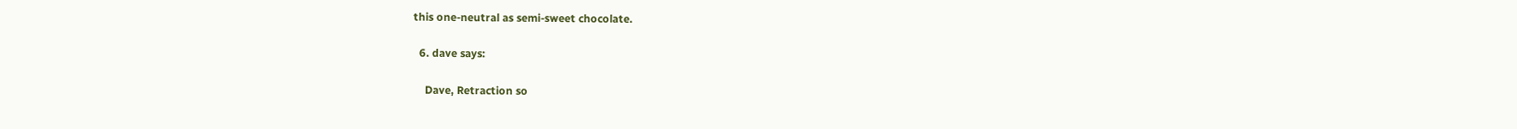this one-neutral as semi-sweet chocolate.

  6. dave says:

    Dave, Retraction so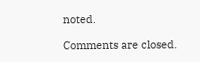noted.

Comments are closed.